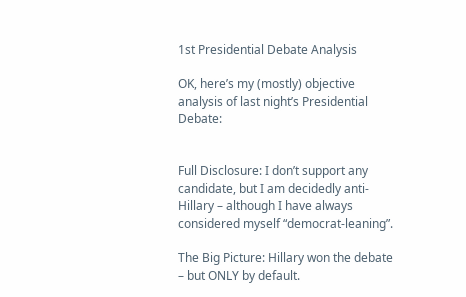1st Presidential Debate Analysis

OK, here’s my (mostly) objective analysis of last night’s Presidential Debate:


Full Disclosure: I don’t support any candidate, but I am decidedly anti-Hillary – although I have always considered myself “democrat-leaning”.

The Big Picture: Hillary won the debate – but ONLY by default.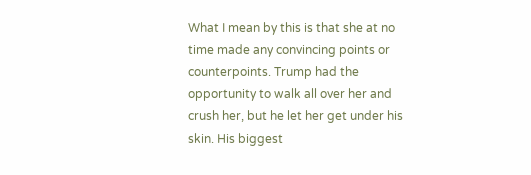What I mean by this is that she at no time made any convincing points or counterpoints. Trump had the opportunity to walk all over her and crush her, but he let her get under his skin. His biggest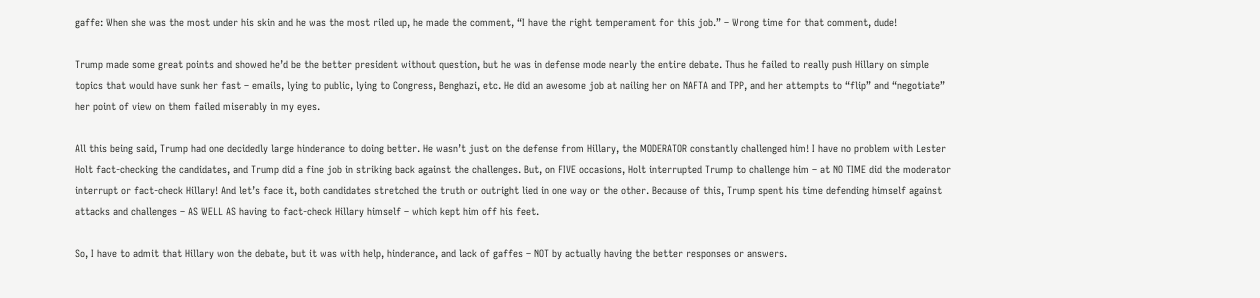gaffe: When she was the most under his skin and he was the most riled up, he made the comment, “I have the right temperament for this job.” – Wrong time for that comment, dude!

Trump made some great points and showed he’d be the better president without question, but he was in defense mode nearly the entire debate. Thus he failed to really push Hillary on simple topics that would have sunk her fast – emails, lying to public, lying to Congress, Benghazi, etc. He did an awesome job at nailing her on NAFTA and TPP, and her attempts to “flip” and “negotiate” her point of view on them failed miserably in my eyes.

All this being said, Trump had one decidedly large hinderance to doing better. He wasn’t just on the defense from Hillary, the MODERATOR constantly challenged him! I have no problem with Lester Holt fact-checking the candidates, and Trump did a fine job in striking back against the challenges. But, on FIVE occasions, Holt interrupted Trump to challenge him – at NO TIME did the moderator interrupt or fact-check Hillary! And let’s face it, both candidates stretched the truth or outright lied in one way or the other. Because of this, Trump spent his time defending himself against attacks and challenges – AS WELL AS having to fact-check Hillary himself – which kept him off his feet.

So, I have to admit that Hillary won the debate, but it was with help, hinderance, and lack of gaffes – NOT by actually having the better responses or answers.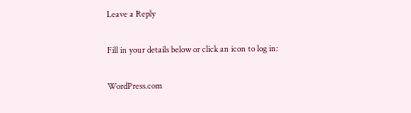Leave a Reply

Fill in your details below or click an icon to log in:

WordPress.com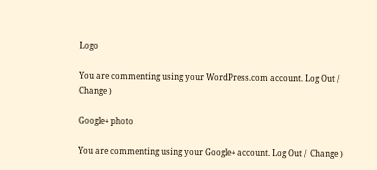Logo

You are commenting using your WordPress.com account. Log Out /  Change )

Google+ photo

You are commenting using your Google+ account. Log Out /  Change )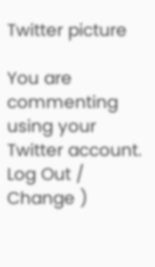Twitter picture

You are commenting using your Twitter account. Log Out /  Change )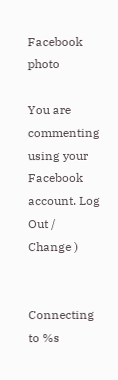Facebook photo

You are commenting using your Facebook account. Log Out /  Change )


Connecting to %s